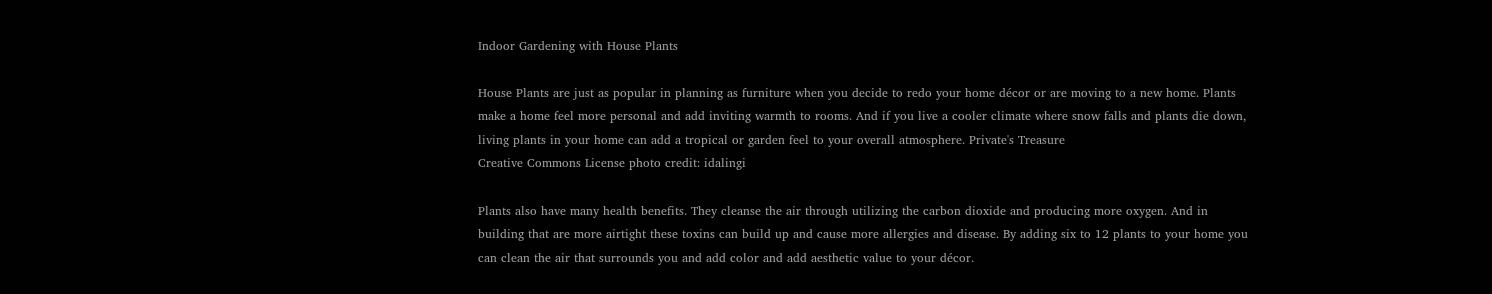Indoor Gardening with House Plants

House Plants are just as popular in planning as furniture when you decide to redo your home décor or are moving to a new home. Plants make a home feel more personal and add inviting warmth to rooms. And if you live a cooler climate where snow falls and plants die down, living plants in your home can add a tropical or garden feel to your overall atmosphere. Private's Treasure
Creative Commons License photo credit: idalingi

Plants also have many health benefits. They cleanse the air through utilizing the carbon dioxide and producing more oxygen. And in building that are more airtight these toxins can build up and cause more allergies and disease. By adding six to 12 plants to your home you can clean the air that surrounds you and add color and add aesthetic value to your décor.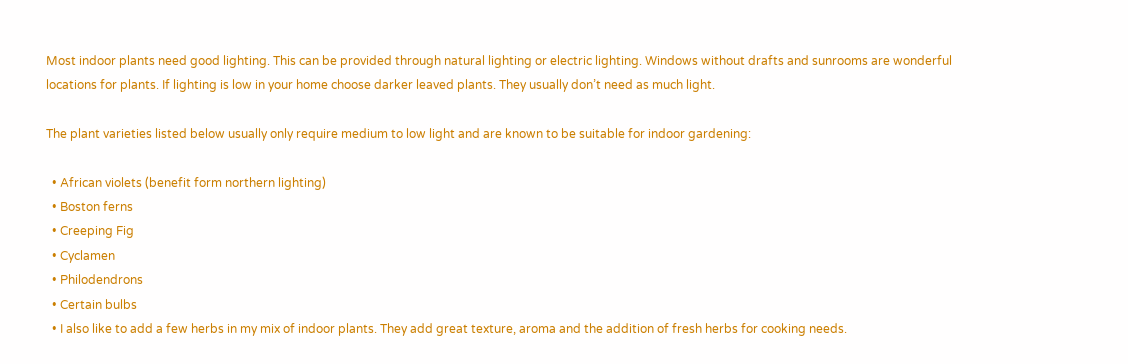Most indoor plants need good lighting. This can be provided through natural lighting or electric lighting. Windows without drafts and sunrooms are wonderful locations for plants. If lighting is low in your home choose darker leaved plants. They usually don’t need as much light.

The plant varieties listed below usually only require medium to low light and are known to be suitable for indoor gardening:

  • African violets (benefit form northern lighting)
  • Boston ferns
  • Creeping Fig
  • Cyclamen
  • Philodendrons
  • Certain bulbs
  • I also like to add a few herbs in my mix of indoor plants. They add great texture, aroma and the addition of fresh herbs for cooking needs.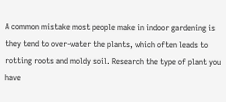A common mistake most people make in indoor gardening is they tend to over-water the plants, which often leads to rotting roots and moldy soil. Research the type of plant you have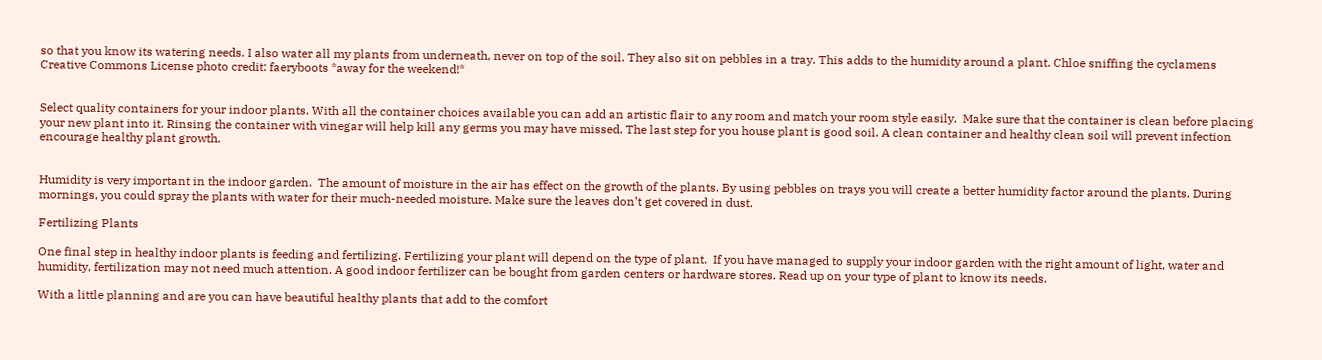so that you know its watering needs. I also water all my plants from underneath, never on top of the soil. They also sit on pebbles in a tray. This adds to the humidity around a plant. Chloe sniffing the cyclamens
Creative Commons License photo credit: faeryboots *away for the weekend!*


Select quality containers for your indoor plants. With all the container choices available you can add an artistic flair to any room and match your room style easily.  Make sure that the container is clean before placing your new plant into it. Rinsing the container with vinegar will help kill any germs you may have missed. The last step for you house plant is good soil. A clean container and healthy clean soil will prevent infection encourage healthy plant growth.


Humidity is very important in the indoor garden.  The amount of moisture in the air has effect on the growth of the plants. By using pebbles on trays you will create a better humidity factor around the plants. During mornings, you could spray the plants with water for their much-needed moisture. Make sure the leaves don’t get covered in dust.

Fertilizing Plants

One final step in healthy indoor plants is feeding and fertilizing. Fertilizing your plant will depend on the type of plant.  If you have managed to supply your indoor garden with the right amount of light, water and humidity, fertilization may not need much attention. A good indoor fertilizer can be bought from garden centers or hardware stores. Read up on your type of plant to know its needs.

With a little planning and are you can have beautiful healthy plants that add to the comfort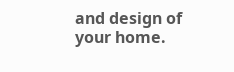and design of your home.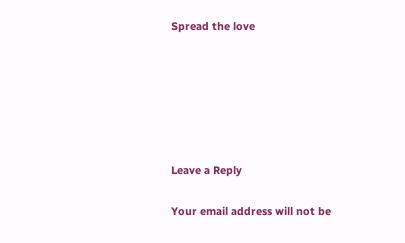Spread the love






Leave a Reply

Your email address will not be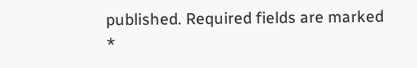published. Required fields are marked *